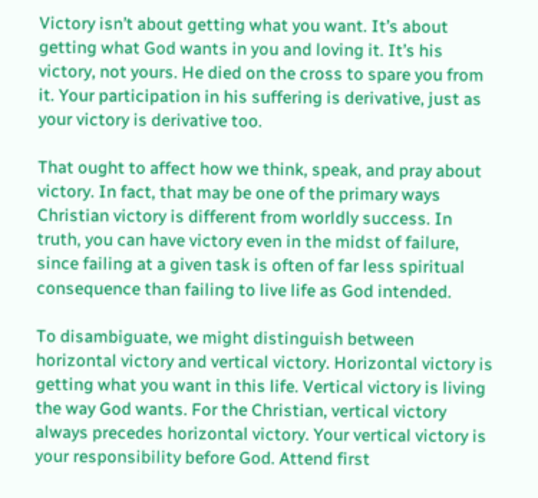Victory isn’t about getting what you want. It’s about getting what God wants in you and loving it. It’s his victory, not yours. He died on the cross to spare you from it. Your participation in his suffering is derivative, just as your victory is derivative too.

That ought to affect how we think, speak, and pray about victory. In fact, that may be one of the primary ways Christian victory is different from worldly success. In truth, you can have victory even in the midst of failure, since failing at a given task is often of far less spiritual consequence than failing to live life as God intended.

To disambiguate, we might distinguish between horizontal victory and vertical victory. Horizontal victory is getting what you want in this life. Vertical victory is living the way God wants. For the Christian, vertical victory always precedes horizontal victory. Your vertical victory is your responsibility before God. Attend first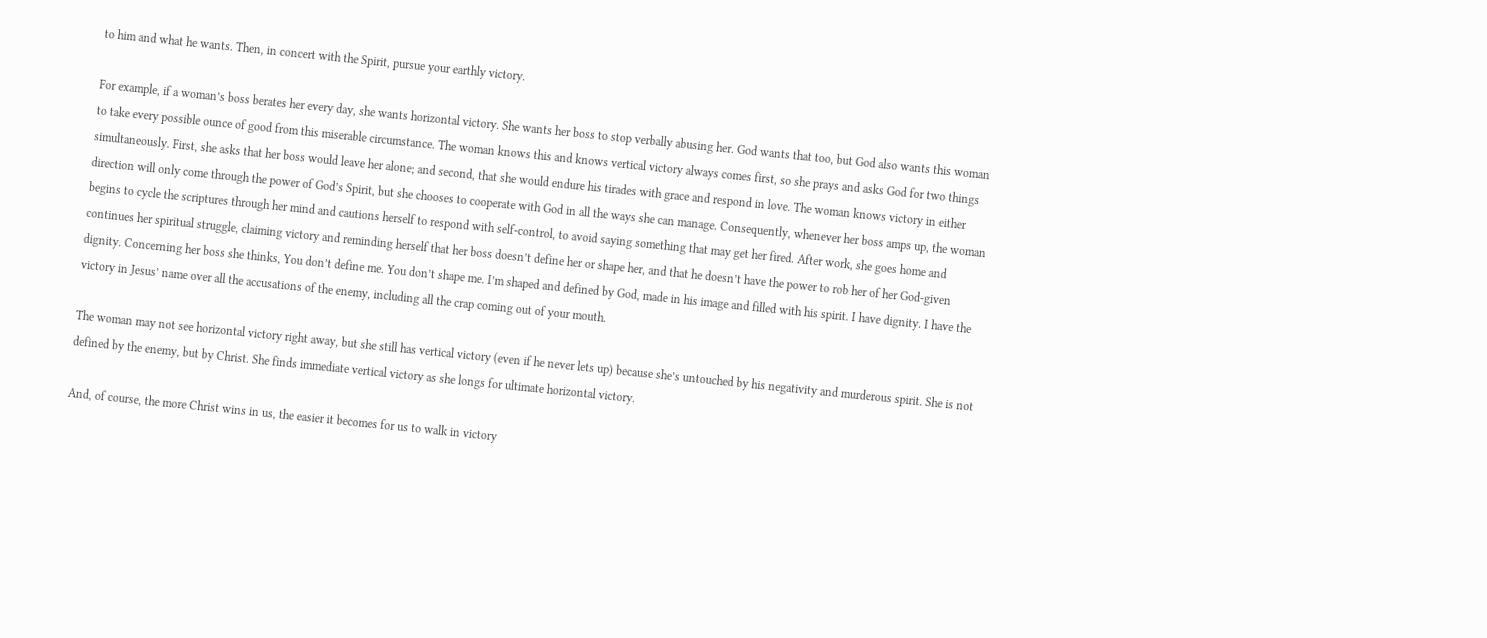to him and what he wants. Then, in concert with the Spirit, pursue your earthly victory.

For example, if a woman’s boss berates her every day, she wants horizontal victory. She wants her boss to stop verbally abusing her. God wants that too, but God also wants this woman to take every possible ounce of good from this miserable circumstance. The woman knows this and knows vertical victory always comes first, so she prays and asks God for two things simultaneously. First, she asks that her boss would leave her alone; and second, that she would endure his tirades with grace and respond in love. The woman knows victory in either direction will only come through the power of God’s Spirit, but she chooses to cooperate with God in all the ways she can manage. Consequently, whenever her boss amps up, the woman begins to cycle the scriptures through her mind and cautions herself to respond with self-control, to avoid saying something that may get her fired. After work, she goes home and continues her spiritual struggle, claiming victory and reminding herself that her boss doesn’t define her or shape her, and that he doesn’t have the power to rob her of her God-given dignity. Concerning her boss she thinks, You don’t define me. You don’t shape me. I’m shaped and defined by God, made in his image and filled with his spirit. I have dignity. I have the victory in Jesus’ name over all the accusations of the enemy, including all the crap coming out of your mouth.

The woman may not see horizontal victory right away, but she still has vertical victory (even if he never lets up) because she’s untouched by his negativity and murderous spirit. She is not defined by the enemy, but by Christ. She finds immediate vertical victory as she longs for ultimate horizontal victory.

And, of course, the more Christ wins in us, the easier it becomes for us to walk in victory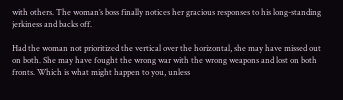with others. The woman’s boss finally notices her gracious responses to his long-standing jerkiness and backs off.

Had the woman not prioritized the vertical over the horizontal, she may have missed out on both. She may have fought the wrong war with the wrong weapons and lost on both fronts. Which is what might happen to you, unless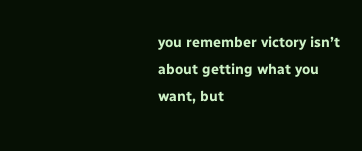you remember victory isn’t about getting what you want, but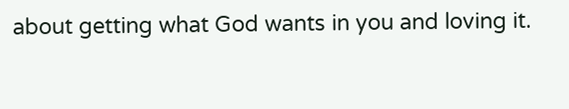about getting what God wants in you and loving it.